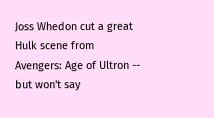Joss Whedon cut a great Hulk scene from Avengers: Age of Ultron -- but won't say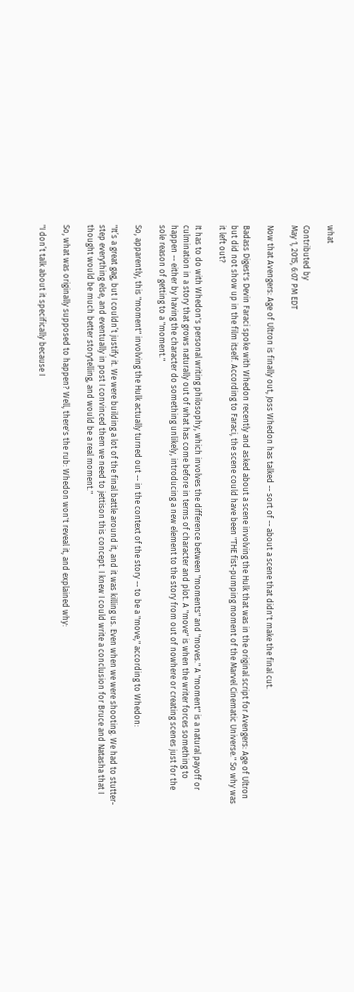what

Contributed by
May 1, 2015, 6:07 PM EDT

Now that Avengers: Age of Ultron is finally out, Joss Whedon has talked -- sort of -- about a scene that didn't make the final cut.

Badass Digest's Devin Faraci spoke with Whedon recently and asked about a scene involving the Hulk that was in the original script for Avengers: Age of Ultron but did not show up in the film itself. According to Faraci, the scene could have been "THE fist-pumping moment of the Marvel Cinematic Universe." So why was it left out?

It has to do with Whedon's personal writing philosophy, which involves the difference between "moments" and "moves." A "moment" is a natural payoff or culmination in a story that grows naturally out of what has come before in terms of character and plot. A "move" is when the writer forces something to happen -- either by having the character do something unlikely, introducing a new element to the story from out of nowhere or creating scenes just for the sole reason of getting to a "moment."

So, apparently, this "moment" involving the Hulk actually turned out -- in the context of the story -- to be a "move," according to Whedon:

"It’s a great gag, but I couldn’t justify it. We were building a lot of the final battle around it, and it was killing us. Even when we were shooting. We had to stutter-step everything else, and eventually in post I convinced them we need to jettison this concept. I knew I could write a conclusion for Bruce and Natasha that I thought would be much better storytelling, and would be a real moment."

So, what was originally supposed to happen? Well, there's the rub: Whedon won't reveal it, and explained why:

"I don’t talk about it specifically because I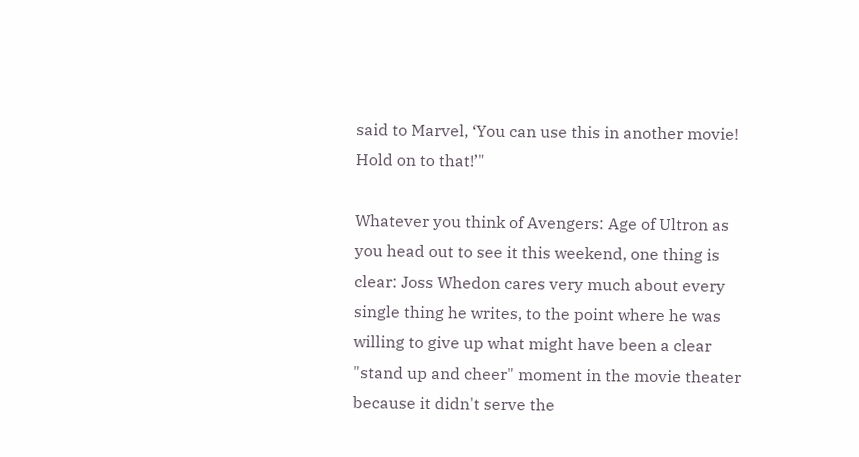said to Marvel, ‘You can use this in another movie! Hold on to that!’"

Whatever you think of Avengers: Age of Ultron as you head out to see it this weekend, one thing is clear: Joss Whedon cares very much about every single thing he writes, to the point where he was willing to give up what might have been a clear "stand up and cheer" moment in the movie theater because it didn't serve the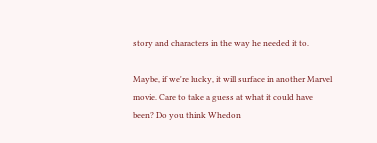story and characters in the way he needed it to.

Maybe, if we're lucky, it will surface in another Marvel movie. Care to take a guess at what it could have been? Do you think Whedon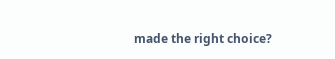made the right choice?